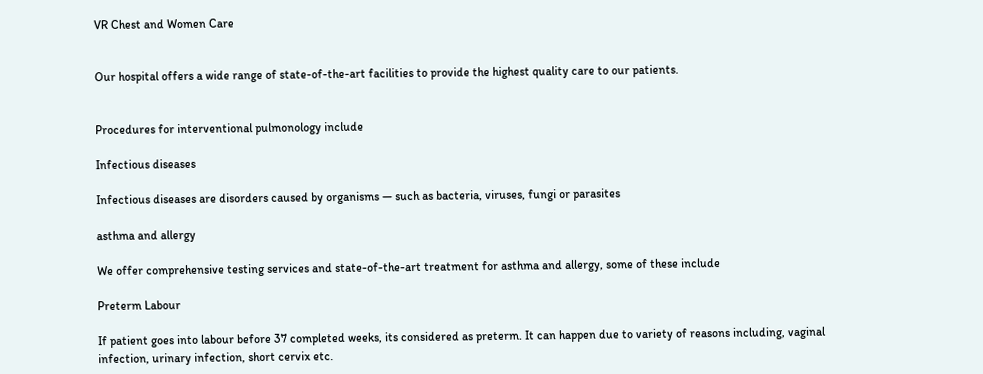VR Chest and Women Care


Our hospital offers a wide range of state-of-the-art facilities to provide the highest quality care to our patients.


Procedures for interventional pulmonology include

Infectious diseases

Infectious diseases are disorders caused by organisms — such as bacteria, viruses, fungi or parasites

asthma and allergy

We offer comprehensive testing services and state-of-the-art treatment for asthma and allergy, some of these include

Preterm Labour

If patient goes into labour before 37 completed weeks, its considered as preterm. It can happen due to variety of reasons including, vaginal infection, urinary infection, short cervix etc.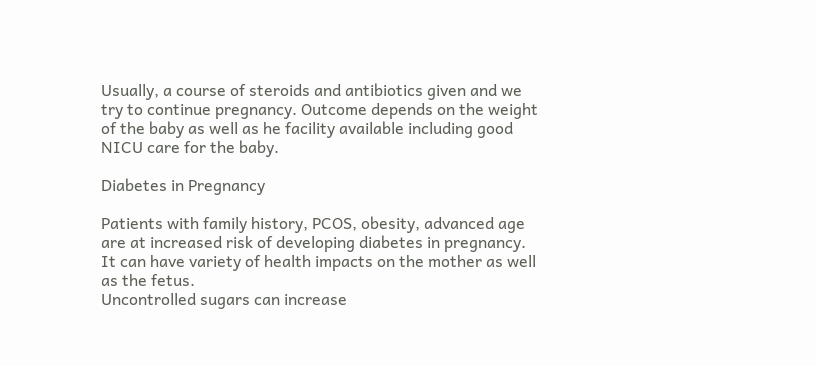Usually, a course of steroids and antibiotics given and we try to continue pregnancy. Outcome depends on the weight of the baby as well as he facility available including good NICU care for the baby.

Diabetes in Pregnancy

Patients with family history, PCOS, obesity, advanced age are at increased risk of developing diabetes in pregnancy. It can have variety of health impacts on the mother as well as the fetus.
Uncontrolled sugars can increase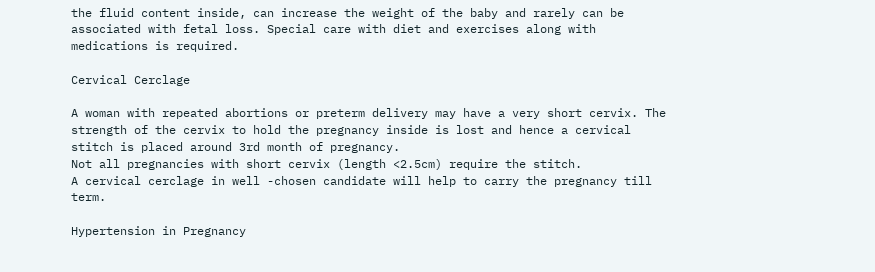the fluid content inside, can increase the weight of the baby and rarely can be associated with fetal loss. Special care with diet and exercises along with medications is required.

Cervical Cerclage

A woman with repeated abortions or preterm delivery may have a very short cervix. The strength of the cervix to hold the pregnancy inside is lost and hence a cervical stitch is placed around 3rd month of pregnancy.
Not all pregnancies with short cervix (length <2.5cm) require the stitch.
A cervical cerclage in well -chosen candidate will help to carry the pregnancy till term.

Hypertension in Pregnancy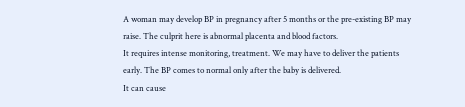A woman may develop BP in pregnancy after 5 months or the pre-existing BP may raise. The culprit here is abnormal placenta and blood factors.
It requires intense monitoring, treatment. We may have to deliver the patients early. The BP comes to normal only after the baby is delivered.
It can cause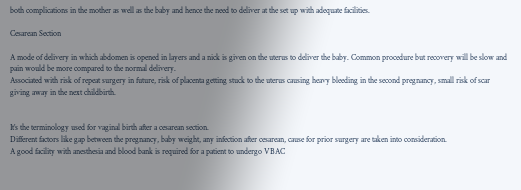both complications in the mother as well as the baby and hence the need to deliver at the set up with adequate facilities.

Cesarean Section

A mode of delivery in which abdomen is opened in layers and a nick is given on the uterus to deliver the baby. Common procedure but recovery will be slow and pain would be more compared to the normal delivery.
Associated with risk of repeat surgery in future, risk of placenta getting stuck to the uterus causing heavy bleeding in the second pregnancy, small risk of scar giving away in the next childbirth.


It’s the terminology used for vaginal birth after a cesarean section.
Different factors like gap between the pregnancy, baby weight, any infection after cesarean, cause for prior surgery are taken into consideration.
A good facility with anesthesia and blood bank is required for a patient to undergo VBAC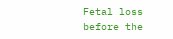Fetal loss before the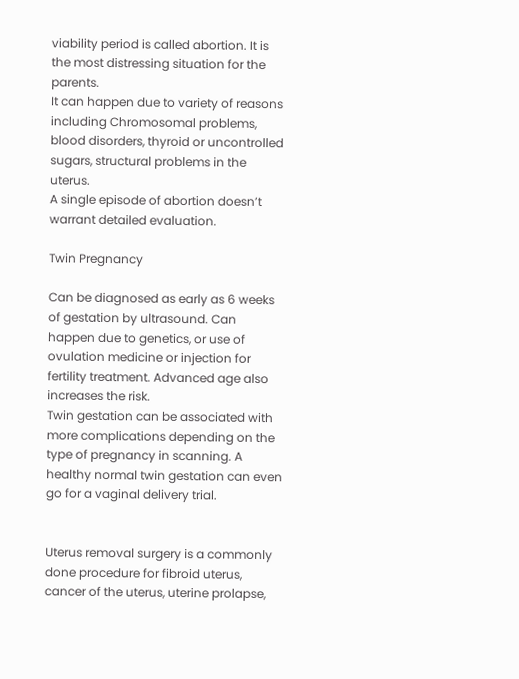viability period is called abortion. It is the most distressing situation for the parents.
It can happen due to variety of reasons including Chromosomal problems, blood disorders, thyroid or uncontrolled sugars, structural problems in the uterus.
A single episode of abortion doesn’t warrant detailed evaluation.

Twin Pregnancy

Can be diagnosed as early as 6 weeks of gestation by ultrasound. Can happen due to genetics, or use of ovulation medicine or injection for fertility treatment. Advanced age also increases the risk.
Twin gestation can be associated with more complications depending on the type of pregnancy in scanning. A healthy normal twin gestation can even go for a vaginal delivery trial.


Uterus removal surgery is a commonly done procedure for fibroid uterus, cancer of the uterus, uterine prolapse,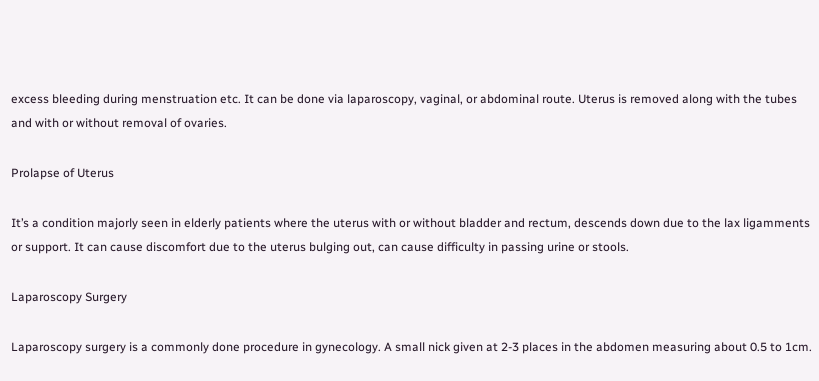excess bleeding during menstruation etc. It can be done via laparoscopy, vaginal, or abdominal route. Uterus is removed along with the tubes and with or without removal of ovaries.

Prolapse of Uterus

It’s a condition majorly seen in elderly patients where the uterus with or without bladder and rectum, descends down due to the lax ligamments or support. It can cause discomfort due to the uterus bulging out, can cause difficulty in passing urine or stools.

Laparoscopy Surgery

Laparoscopy surgery is a commonly done procedure in gynecology. A small nick given at 2-3 places in the abdomen measuring about 0.5 to 1cm.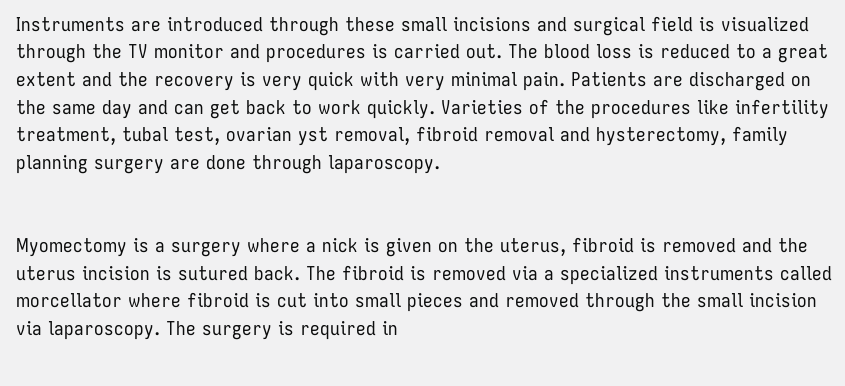Instruments are introduced through these small incisions and surgical field is visualized through the TV monitor and procedures is carried out. The blood loss is reduced to a great extent and the recovery is very quick with very minimal pain. Patients are discharged on the same day and can get back to work quickly. Varieties of the procedures like infertility treatment, tubal test, ovarian yst removal, fibroid removal and hysterectomy, family planning surgery are done through laparoscopy.


Myomectomy is a surgery where a nick is given on the uterus, fibroid is removed and the uterus incision is sutured back. The fibroid is removed via a specialized instruments called morcellator where fibroid is cut into small pieces and removed through the small incision via laparoscopy. The surgery is required in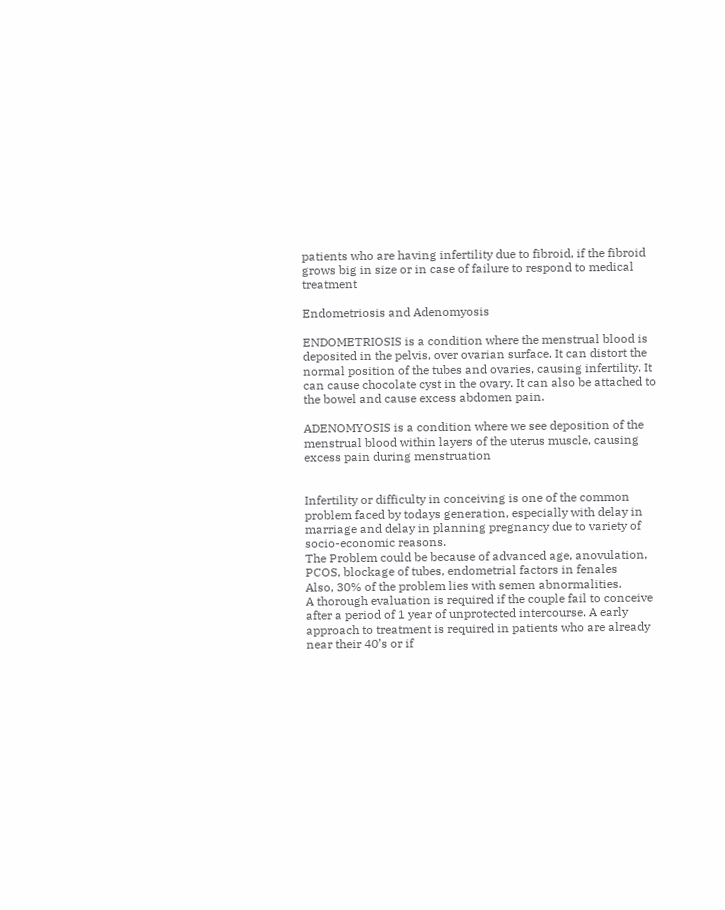patients who are having infertility due to fibroid, if the fibroid grows big in size or in case of failure to respond to medical treatment

Endometriosis and Adenomyosis

ENDOMETRIOSIS is a condition where the menstrual blood is deposited in the pelvis, over ovarian surface. It can distort the normal position of the tubes and ovaries, causing infertility. It can cause chocolate cyst in the ovary. It can also be attached to the bowel and cause excess abdomen pain.

ADENOMYOSIS is a condition where we see deposition of the menstrual blood within layers of the uterus muscle, causing excess pain during menstruation


Infertility or difficulty in conceiving is one of the common problem faced by todays generation, especially with delay in marriage and delay in planning pregnancy due to variety of socio-economic reasons.
The Problem could be because of advanced age, anovulation, PCOS, blockage of tubes, endometrial factors in fenales
Also, 30% of the problem lies with semen abnormalities.
A thorough evaluation is required if the couple fail to conceive after a period of 1 year of unprotected intercourse. A early approach to treatment is required in patients who are already near their 40’s or if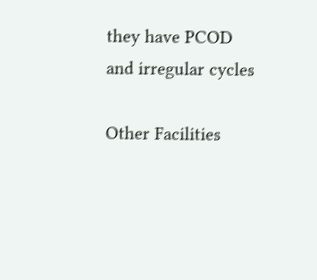they have PCOD and irregular cycles

Other Facilities